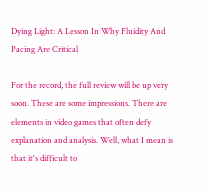Dying Light: A Lesson In Why Fluidity And Pacing Are Critical

For the record, the full review will be up very soon. These are some impressions. There are elements in video games that often defy explanation and analysis. Well, what I mean is that it's difficult to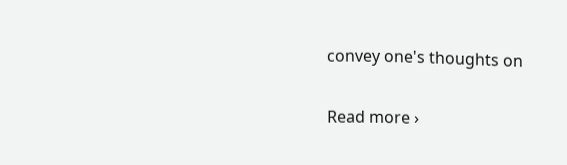convey one's thoughts on

Read more ›